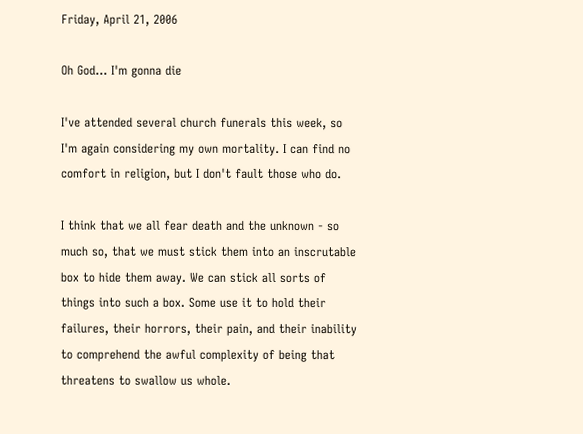Friday, April 21, 2006

Oh God... I'm gonna die

I've attended several church funerals this week, so I'm again considering my own mortality. I can find no comfort in religion, but I don't fault those who do.

I think that we all fear death and the unknown - so much so, that we must stick them into an inscrutable box to hide them away. We can stick all sorts of things into such a box. Some use it to hold their failures, their horrors, their pain, and their inability to comprehend the awful complexity of being that threatens to swallow us whole.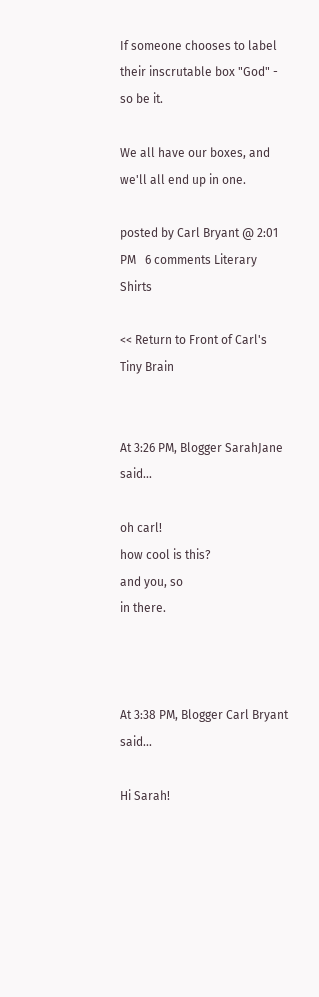If someone chooses to label their inscrutable box "God" - so be it.

We all have our boxes, and we'll all end up in one.

posted by Carl Bryant @ 2:01 PM   6 comments Literary Shirts

<< Return to Front of Carl's Tiny Brain


At 3:26 PM, Blogger SarahJane said...

oh carl!
how cool is this?
and you, so
in there.



At 3:38 PM, Blogger Carl Bryant said...

Hi Sarah!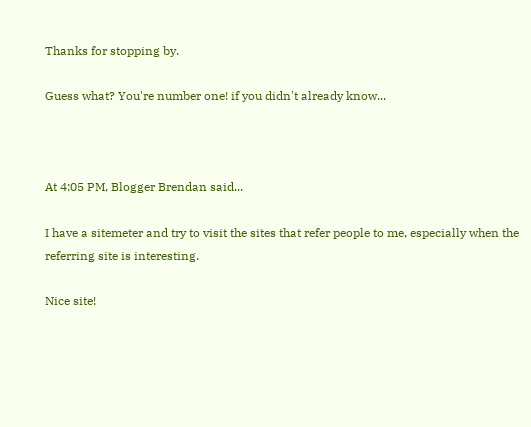Thanks for stopping by.

Guess what? You're number one! if you didn't already know...



At 4:05 PM, Blogger Brendan said...

I have a sitemeter and try to visit the sites that refer people to me, especially when the referring site is interesting.

Nice site!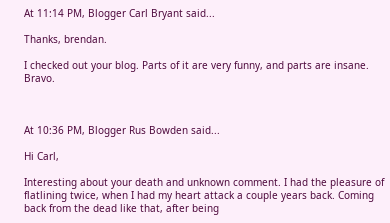At 11:14 PM, Blogger Carl Bryant said...

Thanks, brendan.

I checked out your blog. Parts of it are very funny, and parts are insane. Bravo.



At 10:36 PM, Blogger Rus Bowden said...

Hi Carl,

Interesting about your death and unknown comment. I had the pleasure of flatlining twice, when I had my heart attack a couple years back. Coming back from the dead like that, after being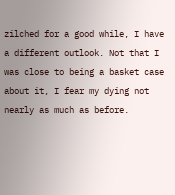zilched for a good while, I have a different outlook. Not that I was close to being a basket case about it, I fear my dying not nearly as much as before.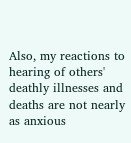Also, my reactions to hearing of others' deathly illnesses and deaths are not nearly as anxious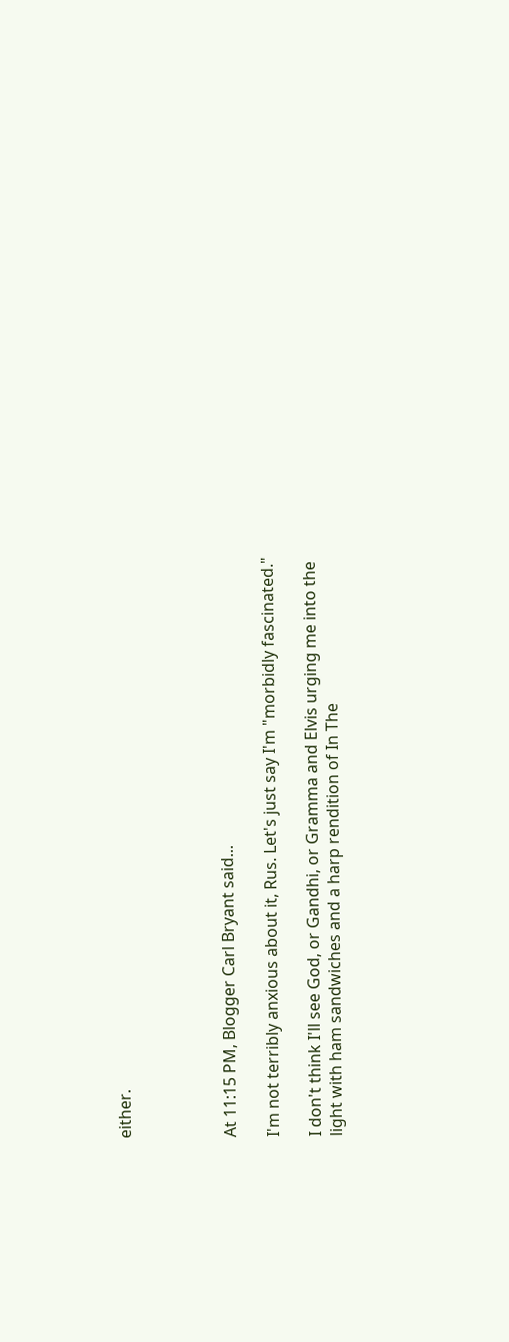either.




At 11:15 PM, Blogger Carl Bryant said...

I'm not terribly anxious about it, Rus. Let's just say I'm "morbidly fascinated."

I don't think I'll see God, or Gandhi, or Gramma and Elvis urging me into the light with ham sandwiches and a harp rendition of In The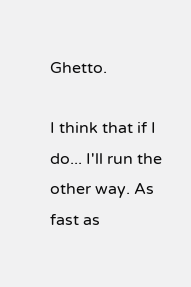Ghetto.

I think that if I do... I'll run the other way. As fast as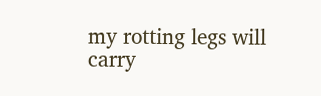my rotting legs will carry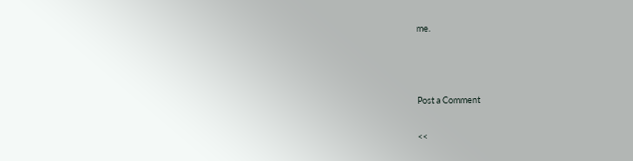me.



Post a Comment

<<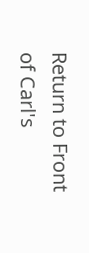Return to Front of Carl's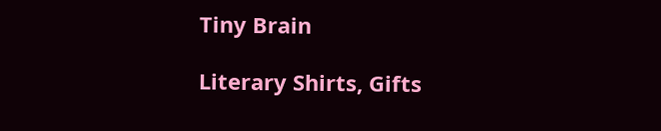Tiny Brain

Literary Shirts, Gifts